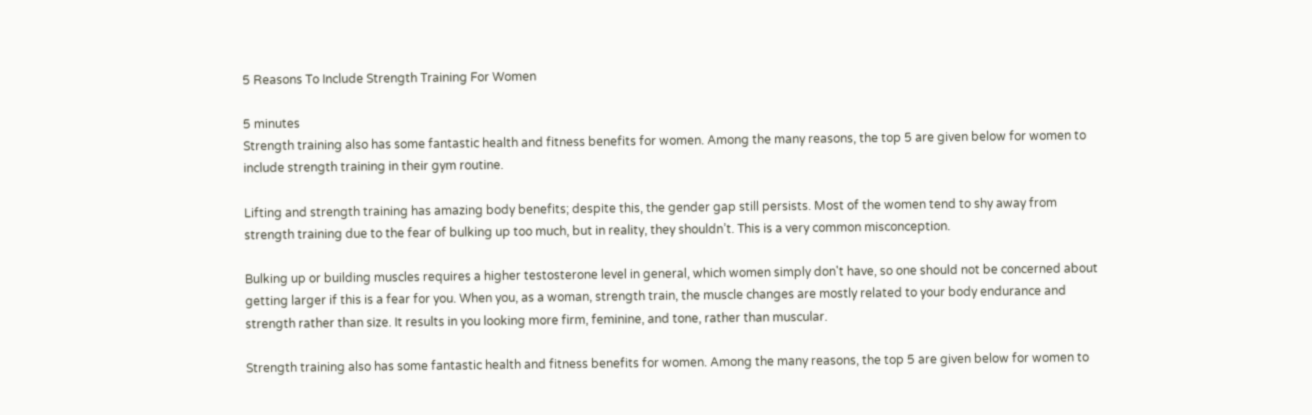5 Reasons To Include Strength Training For Women

5 minutes
Strength training also has some fantastic health and fitness benefits for women. Among the many reasons, the top 5 are given below for women to include strength training in their gym routine.

Lifting and strength training has amazing body benefits; despite this, the gender gap still persists. Most of the women tend to shy away from strength training due to the fear of bulking up too much, but in reality, they shouldn’t. This is a very common misconception.

Bulking up or building muscles requires a higher testosterone level in general, which women simply don't have, so one should not be concerned about getting larger if this is a fear for you. When you, as a woman, strength train, the muscle changes are mostly related to your body endurance and strength rather than size. It results in you looking more firm, feminine, and tone, rather than muscular.

Strength training also has some fantastic health and fitness benefits for women. Among the many reasons, the top 5 are given below for women to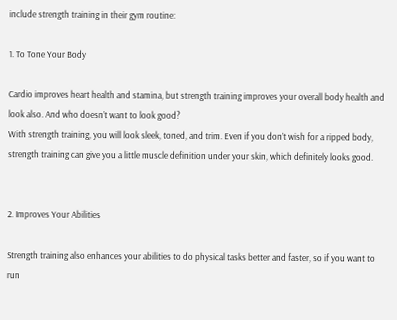include strength training in their gym routine:

1. To Tone Your Body

Cardio improves heart health and stamina, but strength training improves your overall body health and look also. And who doesn’t want to look good?
With strength training, you will look sleek, toned, and trim. Even if you don’t wish for a ripped body, strength training can give you a little muscle definition under your skin, which definitely looks good.


2. Improves Your Abilities

Strength training also enhances your abilities to do physical tasks better and faster, so if you want to run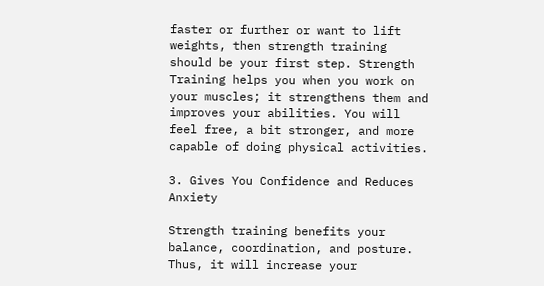faster or further or want to lift weights, then strength training should be your first step. Strength Training helps you when you work on your muscles; it strengthens them and improves your abilities. You will feel free, a bit stronger, and more capable of doing physical activities.

3. Gives You Confidence and Reduces Anxiety

Strength training benefits your balance, coordination, and posture. Thus, it will increase your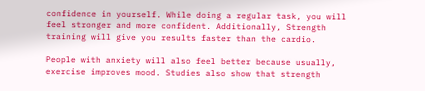confidence in yourself. While doing a regular task, you will feel stronger and more confident. Additionally, Strength training will give you results faster than the cardio.

People with anxiety will also feel better because usually, exercise improves mood. Studies also show that strength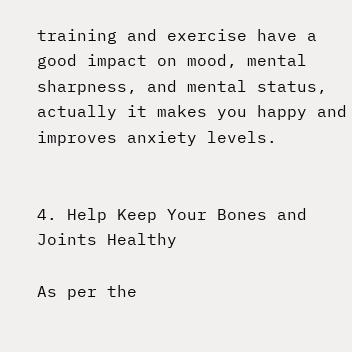training and exercise have a good impact on mood, mental sharpness, and mental status, actually it makes you happy and improves anxiety levels.


4. Help Keep Your Bones and Joints Healthy

As per the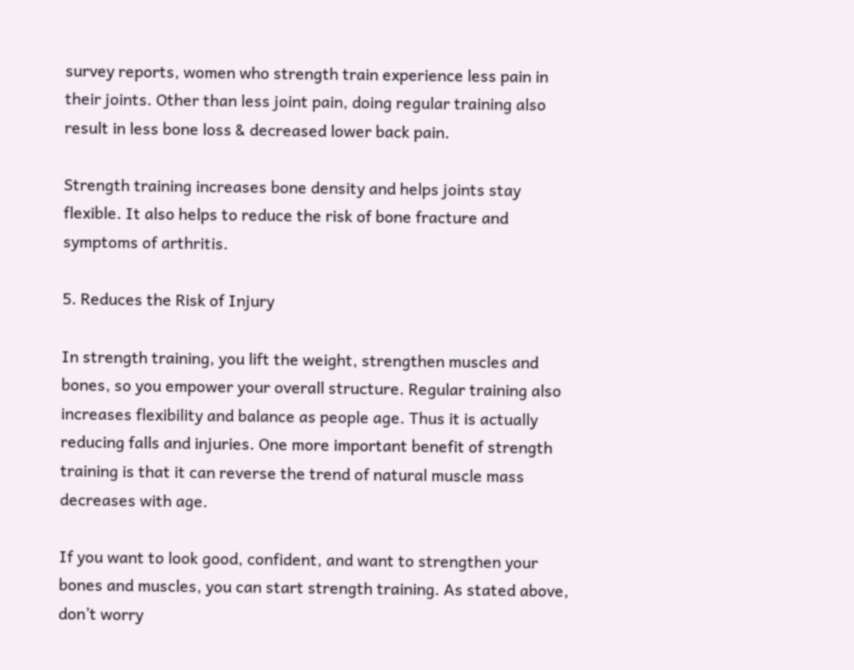survey reports, women who strength train experience less pain in their joints. Other than less joint pain, doing regular training also result in less bone loss & decreased lower back pain.

Strength training increases bone density and helps joints stay flexible. It also helps to reduce the risk of bone fracture and symptoms of arthritis.

5. Reduces the Risk of Injury

In strength training, you lift the weight, strengthen muscles and bones, so you empower your overall structure. Regular training also increases flexibility and balance as people age. Thus it is actually reducing falls and injuries. One more important benefit of strength training is that it can reverse the trend of natural muscle mass decreases with age.

If you want to look good, confident, and want to strengthen your bones and muscles, you can start strength training. As stated above, don’t worry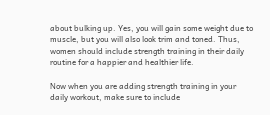about bulking up. Yes, you will gain some weight due to muscle, but you will also look trim and toned. Thus, women should include strength training in their daily routine for a happier and healthier life.

Now when you are adding strength training in your daily workout, make sure to include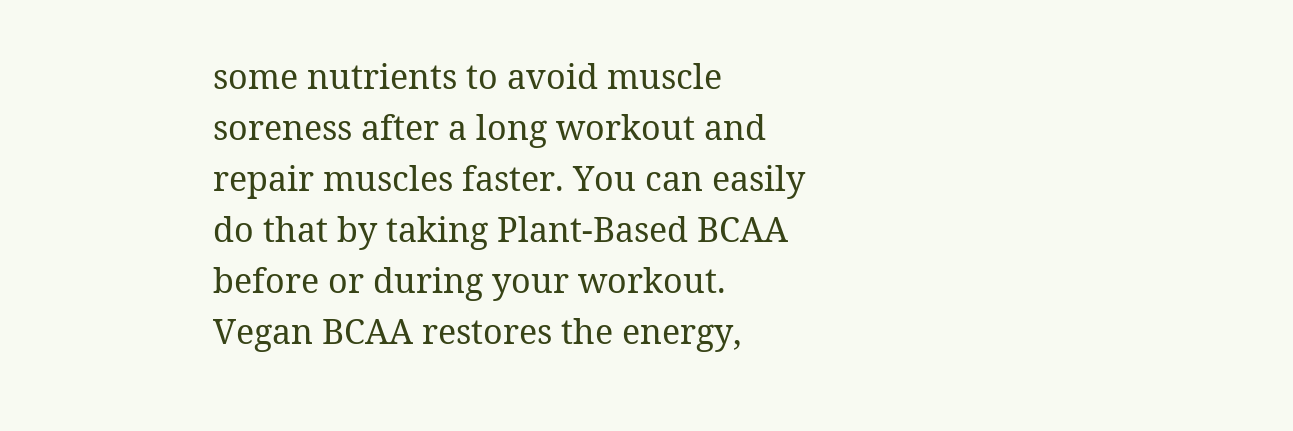some nutrients to avoid muscle soreness after a long workout and repair muscles faster. You can easily do that by taking Plant-Based BCAA before or during your workout. Vegan BCAA restores the energy,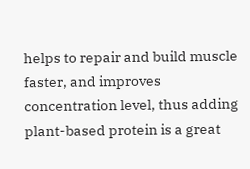helps to repair and build muscle faster, and improves concentration level, thus adding plant-based protein is a great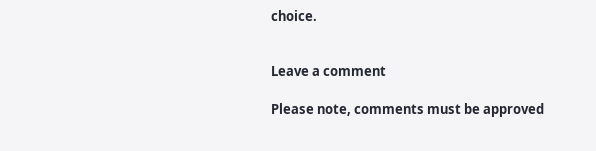choice.


Leave a comment

Please note, comments must be approved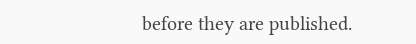before they are published.